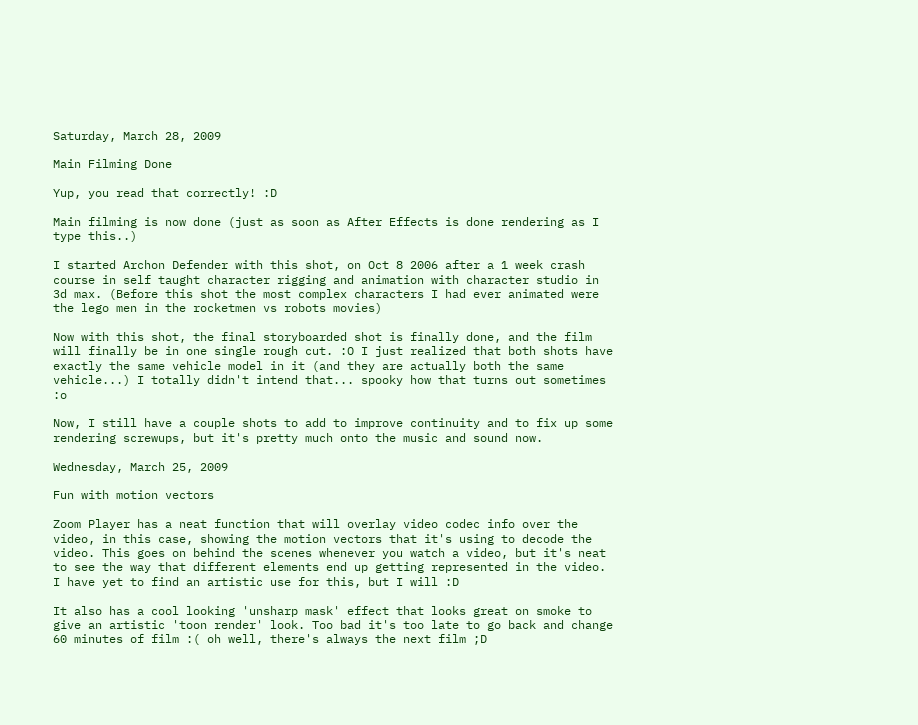Saturday, March 28, 2009

Main Filming Done

Yup, you read that correctly! :D

Main filming is now done (just as soon as After Effects is done rendering as I type this..)

I started Archon Defender with this shot, on Oct 8 2006 after a 1 week crash course in self taught character rigging and animation with character studio in 3d max. (Before this shot the most complex characters I had ever animated were the lego men in the rocketmen vs robots movies)

Now with this shot, the final storyboarded shot is finally done, and the film
will finally be in one single rough cut. :O I just realized that both shots have exactly the same vehicle model in it (and they are actually both the same vehicle...) I totally didn't intend that... spooky how that turns out sometimes :o

Now, I still have a couple shots to add to improve continuity and to fix up some rendering screwups, but it's pretty much onto the music and sound now.

Wednesday, March 25, 2009

Fun with motion vectors

Zoom Player has a neat function that will overlay video codec info over the video, in this case, showing the motion vectors that it's using to decode the video. This goes on behind the scenes whenever you watch a video, but it's neat to see the way that different elements end up getting represented in the video. I have yet to find an artistic use for this, but I will :D

It also has a cool looking 'unsharp mask' effect that looks great on smoke to give an artistic 'toon render' look. Too bad it's too late to go back and change 60 minutes of film :( oh well, there's always the next film ;D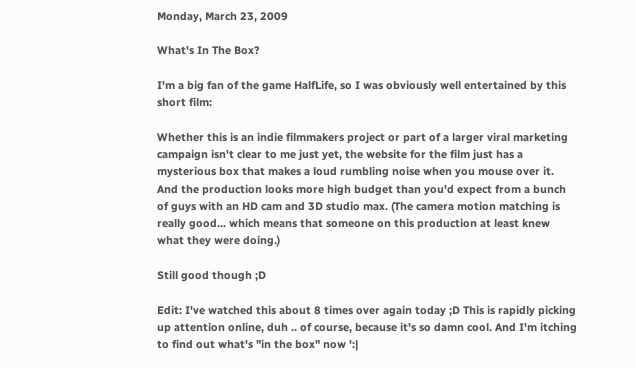Monday, March 23, 2009

What's In The Box?

I'm a big fan of the game HalfLife, so I was obviously well entertained by this short film:

Whether this is an indie filmmakers project or part of a larger viral marketing campaign isn't clear to me just yet, the website for the film just has a mysterious box that makes a loud rumbling noise when you mouse over it. And the production looks more high budget than you'd expect from a bunch of guys with an HD cam and 3D studio max. (The camera motion matching is really good... which means that someone on this production at least knew what they were doing.)

Still good though ;D

Edit: I've watched this about 8 times over again today ;D This is rapidly picking up attention online, duh .. of course, because it's so damn cool. And I'm itching to find out what's "in the box" now ':|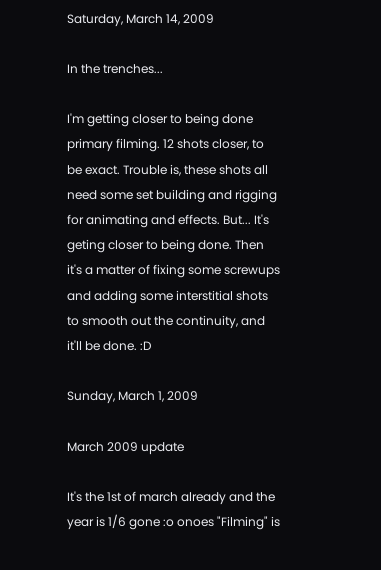Saturday, March 14, 2009

In the trenches...

I'm getting closer to being done primary filming. 12 shots closer, to be exact. Trouble is, these shots all need some set building and rigging for animating and effects. But... It's geting closer to being done. Then it's a matter of fixing some screwups and adding some interstitial shots to smooth out the continuity, and it'll be done. :D

Sunday, March 1, 2009

March 2009 update

It's the 1st of march already and the year is 1/6 gone :o onoes "Filming" is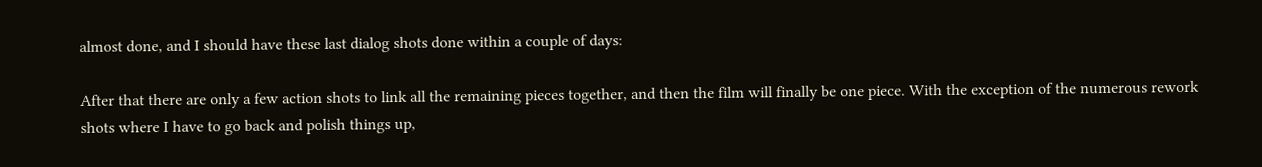almost done, and I should have these last dialog shots done within a couple of days:

After that there are only a few action shots to link all the remaining pieces together, and then the film will finally be one piece. With the exception of the numerous rework shots where I have to go back and polish things up,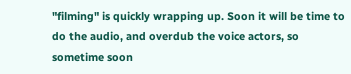"filming" is quickly wrapping up. Soon it will be time to do the audio, and overdub the voice actors, so sometime soon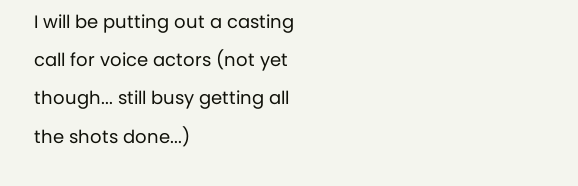I will be putting out a casting call for voice actors (not yet though... still busy getting all the shots done...)